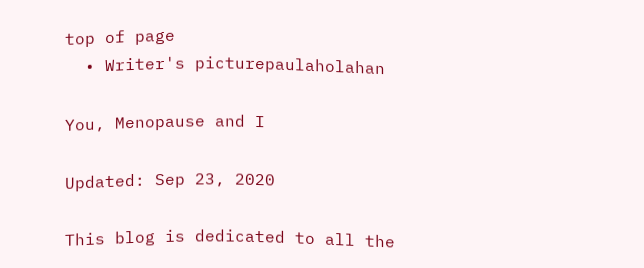top of page
  • Writer's picturepaulaholahan

You, Menopause and I

Updated: Sep 23, 2020

This blog is dedicated to all the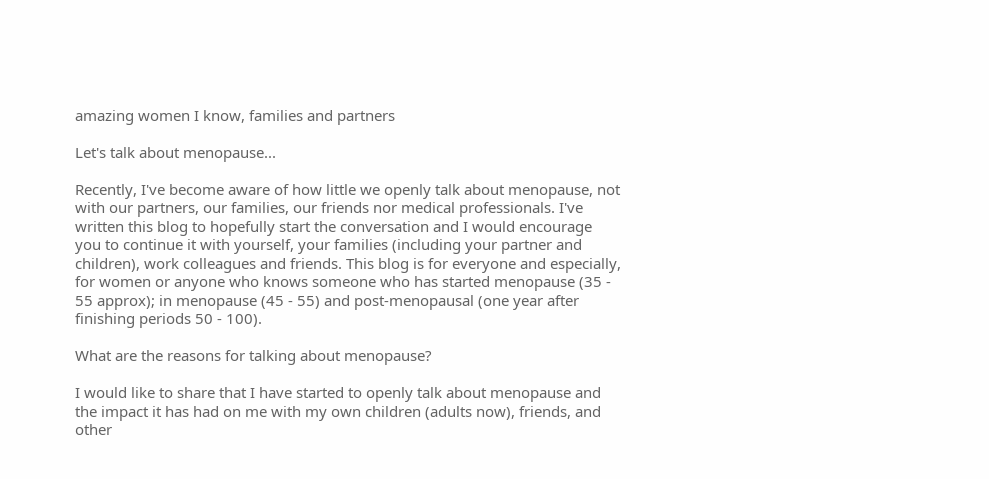amazing women I know, families and partners

Let's talk about menopause...

Recently, I've become aware of how little we openly talk about menopause, not with our partners, our families, our friends nor medical professionals. I've written this blog to hopefully start the conversation and I would encourage you to continue it with yourself, your families (including your partner and children), work colleagues and friends. This blog is for everyone and especially, for women or anyone who knows someone who has started menopause (35 - 55 approx); in menopause (45 - 55) and post-menopausal (one year after finishing periods 50 - 100).

What are the reasons for talking about menopause?

I would like to share that I have started to openly talk about menopause and the impact it has had on me with my own children (adults now), friends, and other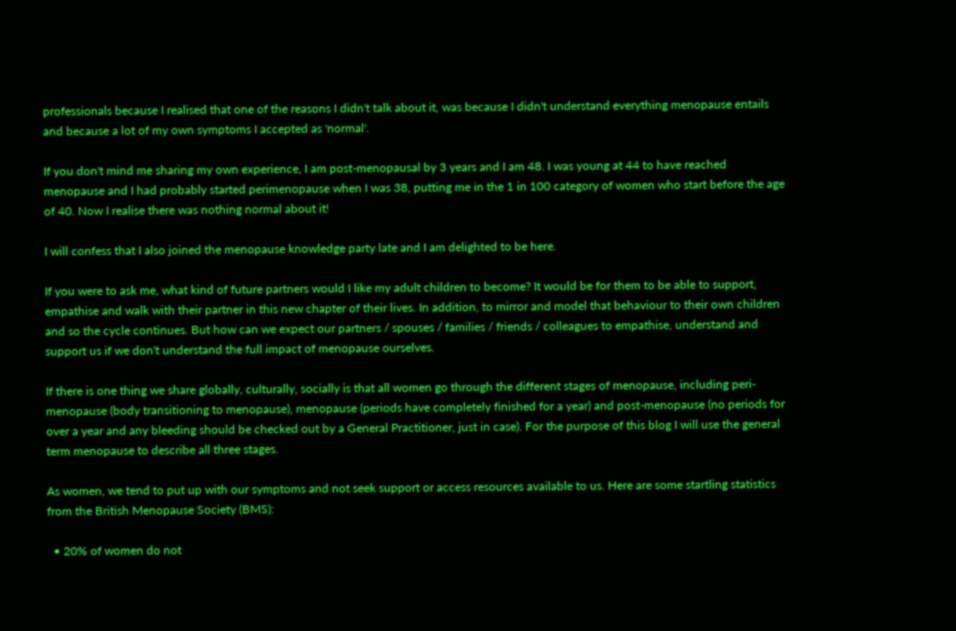professionals because I realised that one of the reasons I didn't talk about it, was because I didn't understand everything menopause entails and because a lot of my own symptoms I accepted as 'normal'.

If you don't mind me sharing my own experience, I am post-menopausal by 3 years and I am 48. I was young at 44 to have reached menopause and I had probably started perimenopause when I was 38, putting me in the 1 in 100 category of women who start before the age of 40. Now I realise there was nothing normal about it!

I will confess that I also joined the menopause knowledge party late and I am delighted to be here.

If you were to ask me, what kind of future partners would I like my adult children to become? It would be for them to be able to support, empathise and walk with their partner in this new chapter of their lives. In addition, to mirror and model that behaviour to their own children and so the cycle continues. But how can we expect our partners / spouses / families / friends / colleagues to empathise, understand and support us if we don't understand the full impact of menopause ourselves.

If there is one thing we share globally, culturally, socially is that all women go through the different stages of menopause, including peri-menopause (body transitioning to menopause), menopause (periods have completely finished for a year) and post-menopause (no periods for over a year and any bleeding should be checked out by a General Practitioner, just in case). For the purpose of this blog I will use the general term menopause to describe all three stages.

As women, we tend to put up with our symptoms and not seek support or access resources available to us. Here are some startling statistics from the British Menopause Society (BMS):

  • 20% of women do not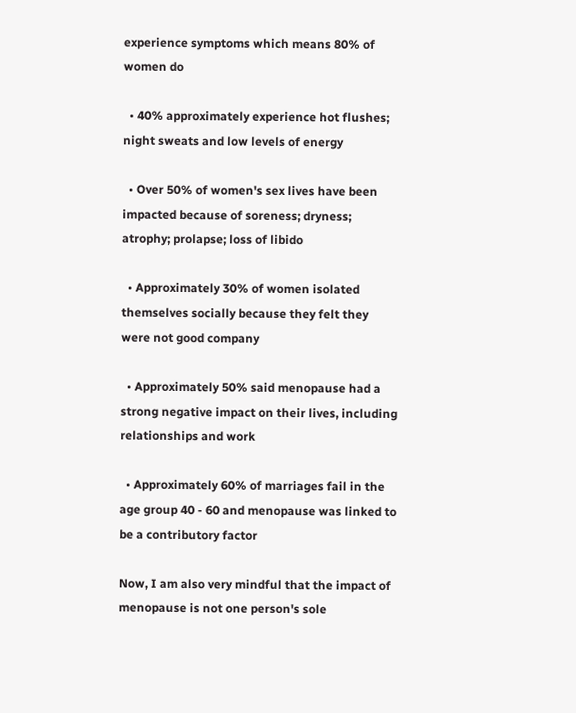experience symptoms which means 80% of women do

  • 40% approximately experience hot flushes; night sweats and low levels of energy

  • Over 50% of women's sex lives have been impacted because of soreness; dryness; atrophy; prolapse; loss of libido

  • Approximately 30% of women isolated themselves socially because they felt they were not good company

  • Approximately 50% said menopause had a strong negative impact on their lives, including relationships and work

  • Approximately 60% of marriages fail in the age group 40 - 60 and menopause was linked to be a contributory factor

Now, I am also very mindful that the impact of menopause is not one person's sole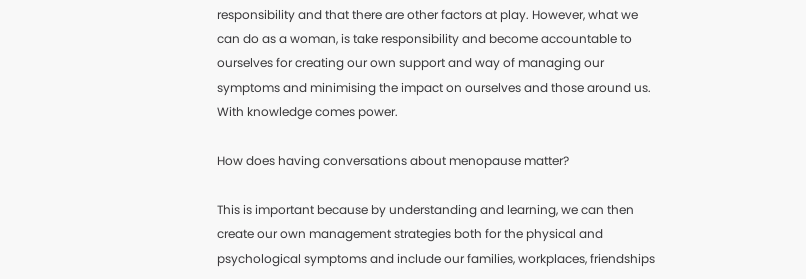responsibility and that there are other factors at play. However, what we can do as a woman, is take responsibility and become accountable to ourselves for creating our own support and way of managing our symptoms and minimising the impact on ourselves and those around us. With knowledge comes power.

How does having conversations about menopause matter?

This is important because by understanding and learning, we can then create our own management strategies both for the physical and psychological symptoms and include our families, workplaces, friendships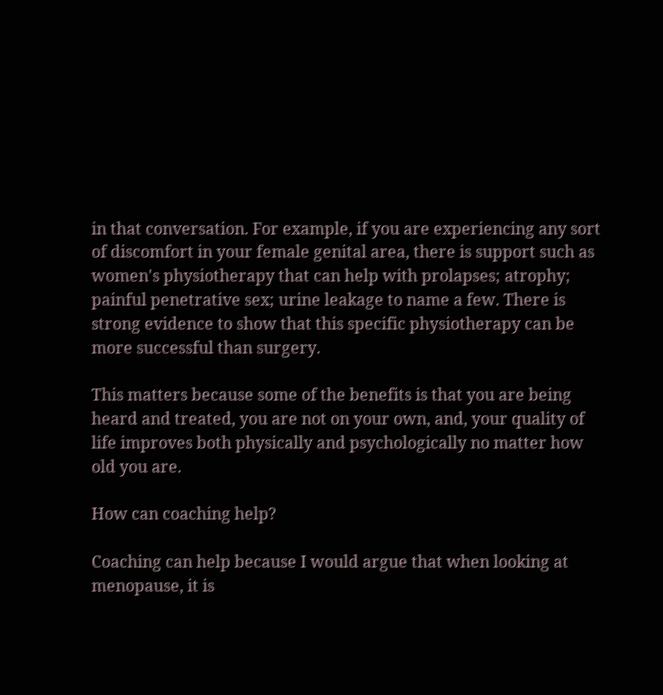in that conversation. For example, if you are experiencing any sort of discomfort in your female genital area, there is support such as women's physiotherapy that can help with prolapses; atrophy; painful penetrative sex; urine leakage to name a few. There is strong evidence to show that this specific physiotherapy can be more successful than surgery.

This matters because some of the benefits is that you are being heard and treated, you are not on your own, and, your quality of life improves both physically and psychologically no matter how old you are.

How can coaching help?

Coaching can help because I would argue that when looking at menopause, it is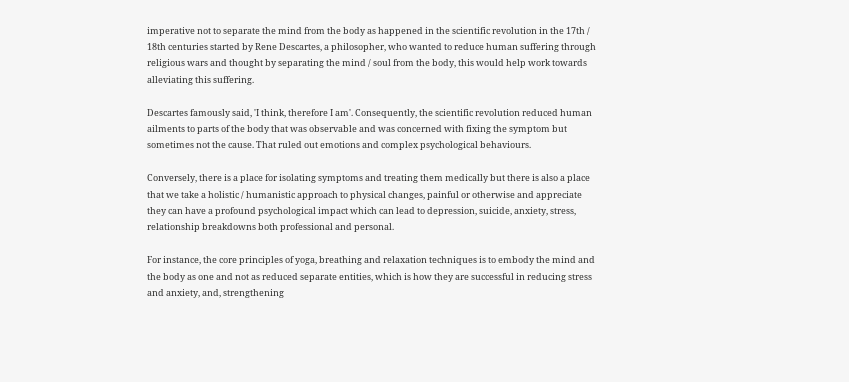imperative not to separate the mind from the body as happened in the scientific revolution in the 17th / 18th centuries started by Rene Descartes, a philosopher, who wanted to reduce human suffering through religious wars and thought by separating the mind / soul from the body, this would help work towards alleviating this suffering.

Descartes famously said, 'I think, therefore I am'. Consequently, the scientific revolution reduced human ailments to parts of the body that was observable and was concerned with fixing the symptom but sometimes not the cause. That ruled out emotions and complex psychological behaviours.

Conversely, there is a place for isolating symptoms and treating them medically but there is also a place that we take a holistic / humanistic approach to physical changes, painful or otherwise and appreciate they can have a profound psychological impact which can lead to depression, suicide, anxiety, stress, relationship breakdowns both professional and personal.

For instance, the core principles of yoga, breathing and relaxation techniques is to embody the mind and the body as one and not as reduced separate entities, which is how they are successful in reducing stress and anxiety, and, strengthening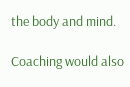the body and mind.

Coaching would also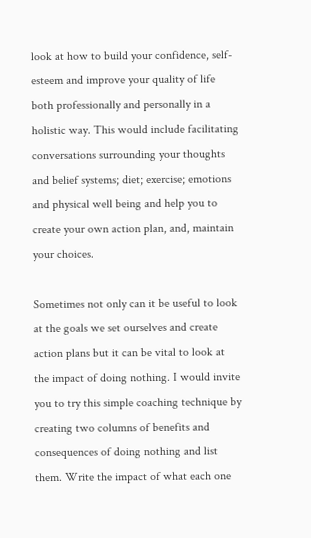look at how to build your confidence, self-esteem and improve your quality of life both professionally and personally in a holistic way. This would include facilitating conversations surrounding your thoughts and belief systems; diet; exercise; emotions and physical well being and help you to create your own action plan, and, maintain your choices.

Sometimes not only can it be useful to look at the goals we set ourselves and create action plans but it can be vital to look at the impact of doing nothing. I would invite you to try this simple coaching technique by creating two columns of benefits and consequences of doing nothing and list them. Write the impact of what each one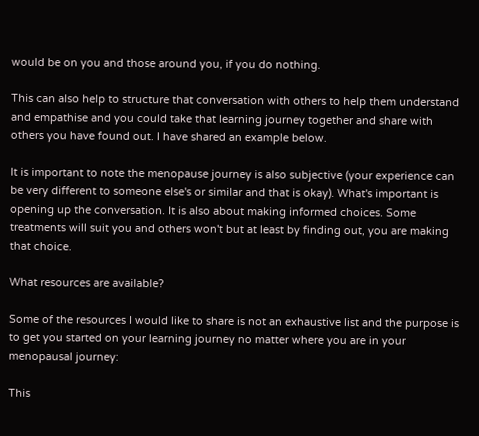would be on you and those around you, if you do nothing.

This can also help to structure that conversation with others to help them understand and empathise and you could take that learning journey together and share with others you have found out. I have shared an example below.

It is important to note the menopause journey is also subjective (your experience can be very different to someone else's or similar and that is okay). What's important is opening up the conversation. It is also about making informed choices. Some treatments will suit you and others won't but at least by finding out, you are making that choice.

What resources are available?

Some of the resources I would like to share is not an exhaustive list and the purpose is to get you started on your learning journey no matter where you are in your menopausal journey:

This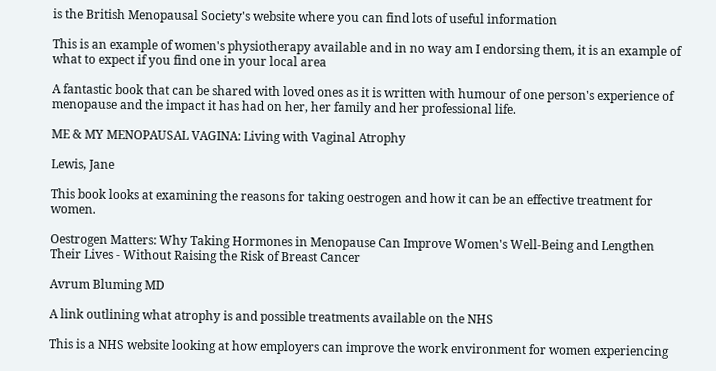is the British Menopausal Society's website where you can find lots of useful information

This is an example of women's physiotherapy available and in no way am I endorsing them, it is an example of what to expect if you find one in your local area

A fantastic book that can be shared with loved ones as it is written with humour of one person's experience of menopause and the impact it has had on her, her family and her professional life.

ME & MY MENOPAUSAL VAGINA: Living with Vaginal Atrophy

Lewis, Jane

This book looks at examining the reasons for taking oestrogen and how it can be an effective treatment for women.

Oestrogen Matters: Why Taking Hormones in Menopause Can Improve Women's Well-Being and Lengthen Their Lives - Without Raising the Risk of Breast Cancer

Avrum Bluming MD

A link outlining what atrophy is and possible treatments available on the NHS

This is a NHS website looking at how employers can improve the work environment for women experiencing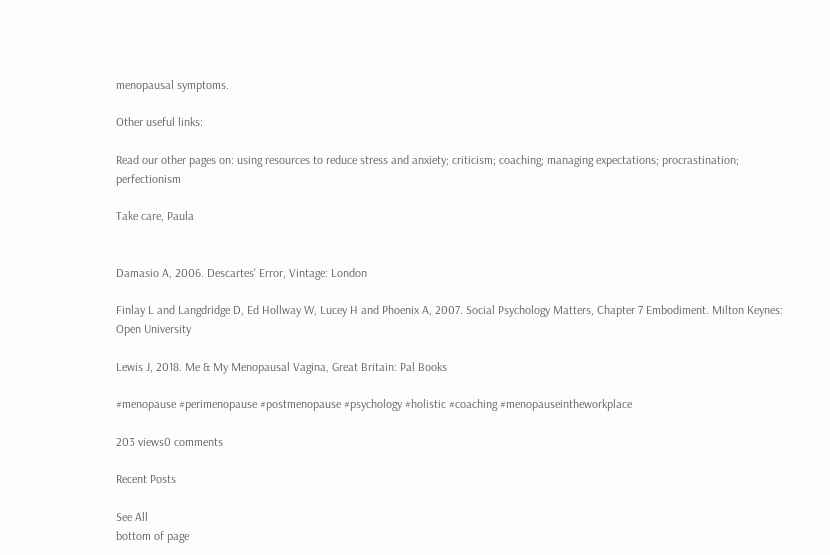menopausal symptoms.

Other useful links:

Read our other pages on: using resources to reduce stress and anxiety; criticism; coaching; managing expectations; procrastination; perfectionism

Take care, Paula


Damasio A, 2006. Descartes' Error, Vintage: London

Finlay L and Langdridge D, Ed Hollway W, Lucey H and Phoenix A, 2007. Social Psychology Matters, Chapter 7 Embodiment. Milton Keynes: Open University

Lewis J, 2018. Me & My Menopausal Vagina, Great Britain: Pal Books

#menopause #perimenopause #postmenopause #psychology #holistic #coaching #menopauseintheworkplace

203 views0 comments

Recent Posts

See All
bottom of page